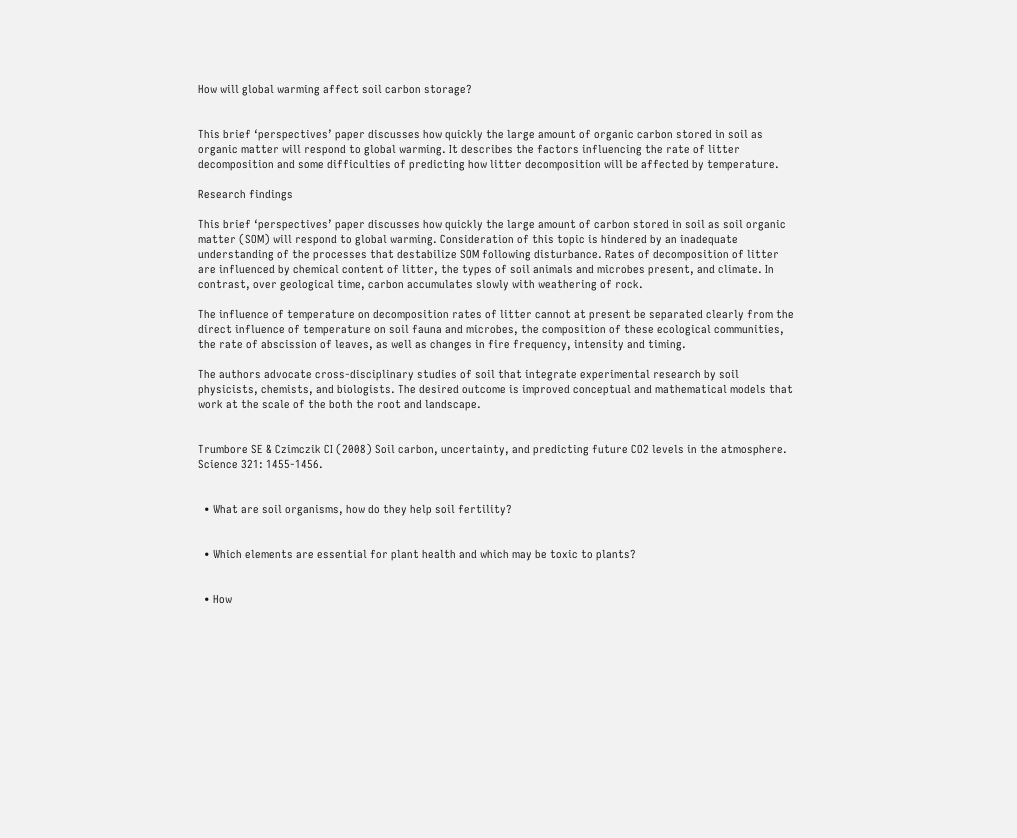How will global warming affect soil carbon storage?


This brief ‘perspectives’ paper discusses how quickly the large amount of organic carbon stored in soil as organic matter will respond to global warming. It describes the factors influencing the rate of litter decomposition and some difficulties of predicting how litter decomposition will be affected by temperature.

Research findings

This brief ‘perspectives’ paper discusses how quickly the large amount of carbon stored in soil as soil organic matter (SOM) will respond to global warming. Consideration of this topic is hindered by an inadequate understanding of the processes that destabilize SOM following disturbance. Rates of decomposition of litter are influenced by chemical content of litter, the types of soil animals and microbes present, and climate. In contrast, over geological time, carbon accumulates slowly with weathering of rock.

The influence of temperature on decomposition rates of litter cannot at present be separated clearly from the direct influence of temperature on soil fauna and microbes, the composition of these ecological communities, the rate of abscission of leaves, as well as changes in fire frequency, intensity and timing.

The authors advocate cross-disciplinary studies of soil that integrate experimental research by soil physicists, chemists, and biologists. The desired outcome is improved conceptual and mathematical models that work at the scale of the both the root and landscape.


Trumbore SE & Czimczik CI (2008) Soil carbon, uncertainty, and predicting future CO2 levels in the atmosphere. Science 321: 1455-1456.


  • What are soil organisms, how do they help soil fertility?


  • Which elements are essential for plant health and which may be toxic to plants?


  • How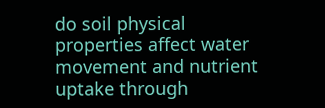do soil physical properties affect water movement and nutrient uptake through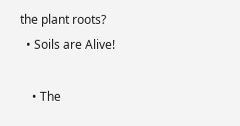the plant roots?
  • Soils are Alive!

    • The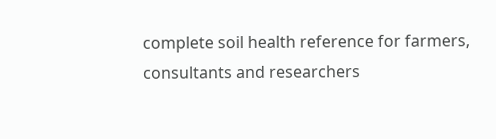complete soil health reference for farmers, consultants and researchers